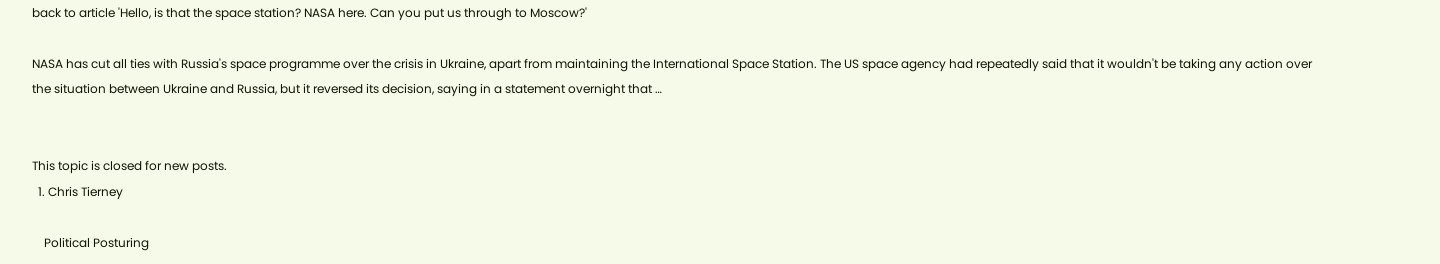back to article 'Hello, is that the space station? NASA here. Can you put us through to Moscow?'

NASA has cut all ties with Russia's space programme over the crisis in Ukraine, apart from maintaining the International Space Station. The US space agency had repeatedly said that it wouldn't be taking any action over the situation between Ukraine and Russia, but it reversed its decision, saying in a statement overnight that …


This topic is closed for new posts.
  1. Chris Tierney

    Political Posturing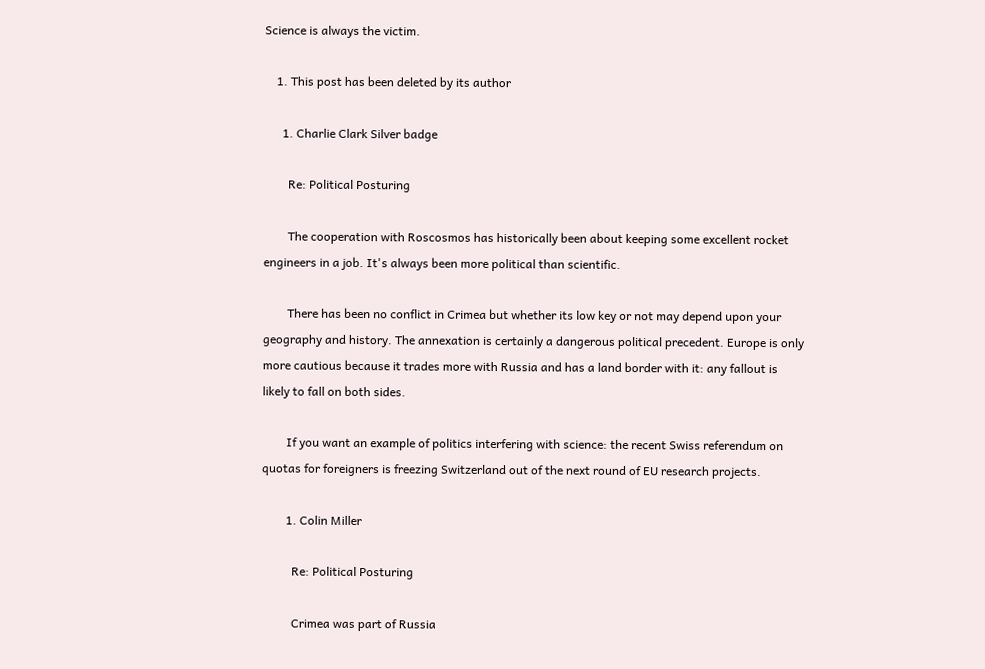Science is always the victim.

    1. This post has been deleted by its author

      1. Charlie Clark Silver badge

        Re: Political Posturing

        The cooperation with Roscosmos has historically been about keeping some excellent rocket engineers in a job. It's always been more political than scientific.

        There has been no conflict in Crimea but whether its low key or not may depend upon your geography and history. The annexation is certainly a dangerous political precedent. Europe is only more cautious because it trades more with Russia and has a land border with it: any fallout is likely to fall on both sides.

        If you want an example of politics interfering with science: the recent Swiss referendum on quotas for foreigners is freezing Switzerland out of the next round of EU research projects.

        1. Colin Miller

          Re: Political Posturing

          Crimea was part of Russia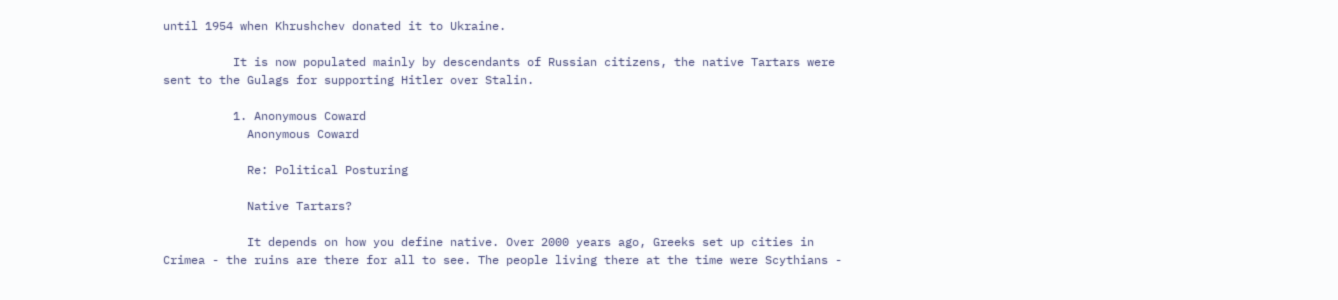until 1954 when Khrushchev donated it to Ukraine.

          It is now populated mainly by descendants of Russian citizens, the native Tartars were sent to the Gulags for supporting Hitler over Stalin.

          1. Anonymous Coward
            Anonymous Coward

            Re: Political Posturing

            Native Tartars?

            It depends on how you define native. Over 2000 years ago, Greeks set up cities in Crimea - the ruins are there for all to see. The people living there at the time were Scythians -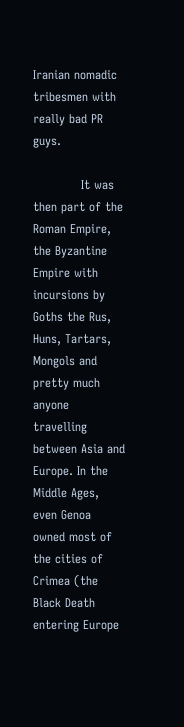Iranian nomadic tribesmen with really bad PR guys.

            It was then part of the Roman Empire, the Byzantine Empire with incursions by Goths the Rus, Huns, Tartars, Mongols and pretty much anyone travelling between Asia and Europe. In the Middle Ages, even Genoa owned most of the cities of Crimea (the Black Death entering Europe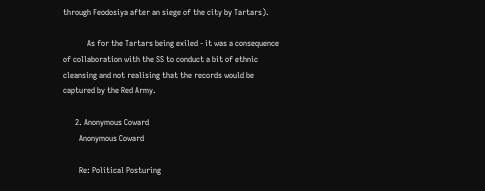through Feodosiya after an siege of the city by Tartars).

            As for the Tartars being exiled - it was a consequence of collaboration with the SS to conduct a bit of ethnic cleansing and not realising that the records would be captured by the Red Army.

      2. Anonymous Coward
        Anonymous Coward

        Re: Political Posturing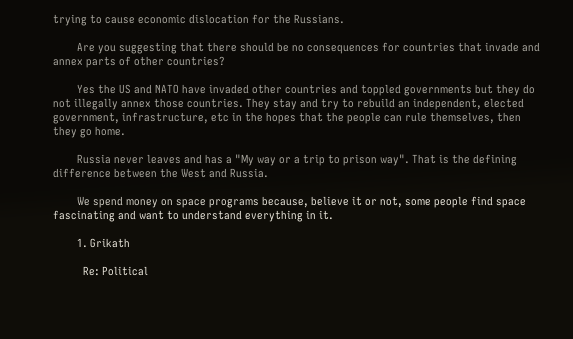trying to cause economic dislocation for the Russians.

        Are you suggesting that there should be no consequences for countries that invade and annex parts of other countries?

        Yes the US and NATO have invaded other countries and toppled governments but they do not illegally annex those countries. They stay and try to rebuild an independent, elected government, infrastructure, etc in the hopes that the people can rule themselves, then they go home.

        Russia never leaves and has a "My way or a trip to prison way". That is the defining difference between the West and Russia.

        We spend money on space programs because, believe it or not, some people find space fascinating and want to understand everything in it.

        1. Grikath

          Re: Political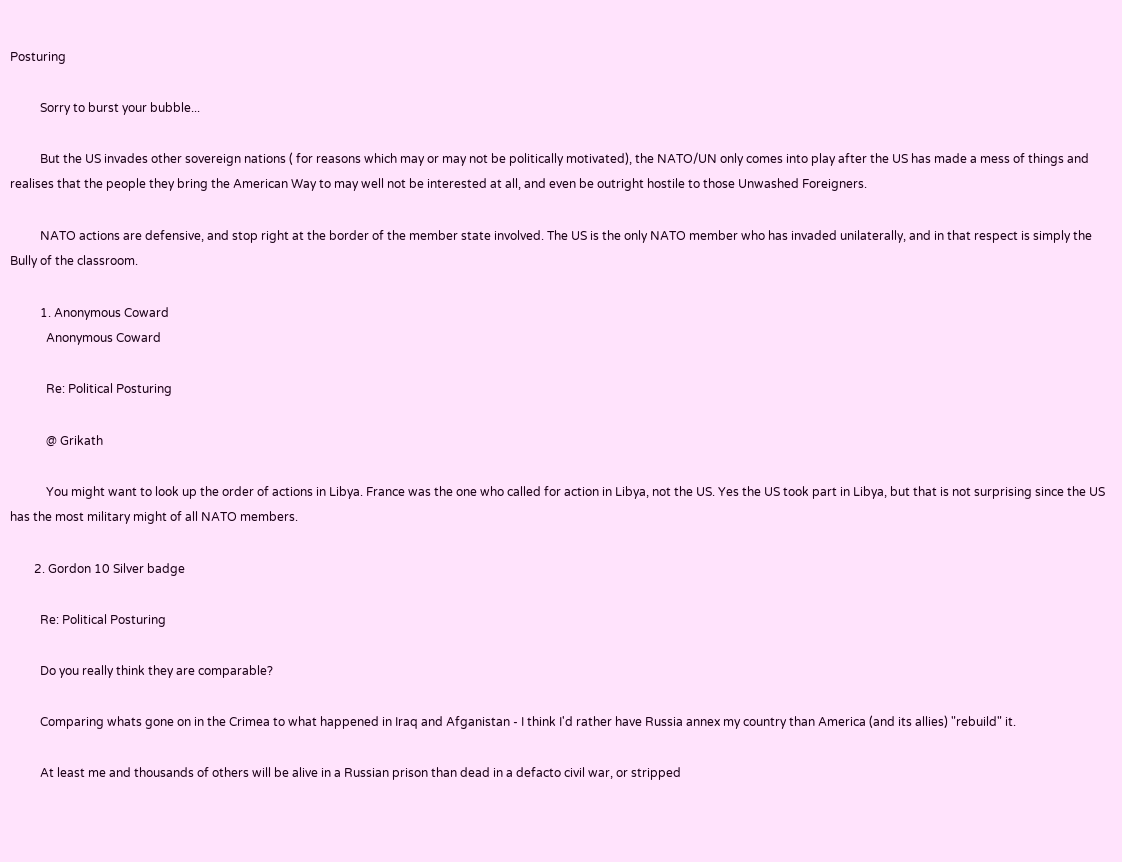Posturing

          Sorry to burst your bubble...

          But the US invades other sovereign nations ( for reasons which may or may not be politically motivated), the NATO/UN only comes into play after the US has made a mess of things and realises that the people they bring the American Way to may well not be interested at all, and even be outright hostile to those Unwashed Foreigners.

          NATO actions are defensive, and stop right at the border of the member state involved. The US is the only NATO member who has invaded unilaterally, and in that respect is simply the Bully of the classroom.

          1. Anonymous Coward
            Anonymous Coward

            Re: Political Posturing

            @ Grikath

            You might want to look up the order of actions in Libya. France was the one who called for action in Libya, not the US. Yes the US took part in Libya, but that is not surprising since the US has the most military might of all NATO members.

        2. Gordon 10 Silver badge

          Re: Political Posturing

          Do you really think they are comparable?

          Comparing whats gone on in the Crimea to what happened in Iraq and Afganistan - I think I'd rather have Russia annex my country than America (and its allies) "rebuild" it.

          At least me and thousands of others will be alive in a Russian prison than dead in a defacto civil war, or stripped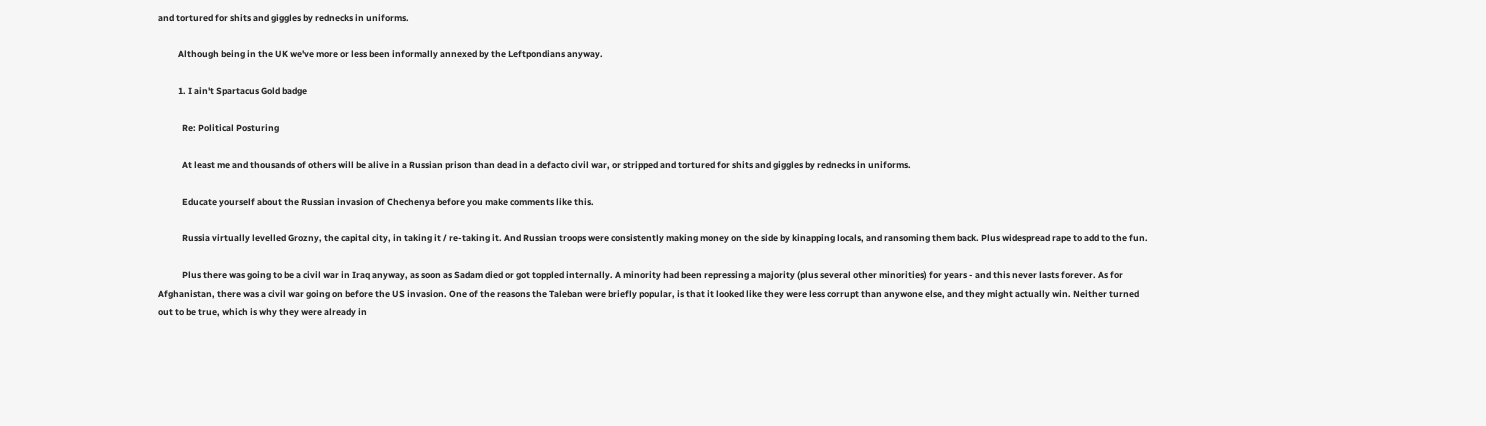and tortured for shits and giggles by rednecks in uniforms.

          Although being in the UK we've more or less been informally annexed by the Leftpondians anyway.

          1. I ain't Spartacus Gold badge

            Re: Political Posturing

            At least me and thousands of others will be alive in a Russian prison than dead in a defacto civil war, or stripped and tortured for shits and giggles by rednecks in uniforms.

            Educate yourself about the Russian invasion of Chechenya before you make comments like this.

            Russia virtually levelled Grozny, the capital city, in taking it / re-taking it. And Russian troops were consistently making money on the side by kinapping locals, and ransoming them back. Plus widespread rape to add to the fun.

            Plus there was going to be a civil war in Iraq anyway, as soon as Sadam died or got toppled internally. A minority had been repressing a majority (plus several other minorities) for years - and this never lasts forever. As for Afghanistan, there was a civil war going on before the US invasion. One of the reasons the Taleban were briefly popular, is that it looked like they were less corrupt than anywone else, and they might actually win. Neither turned out to be true, which is why they were already in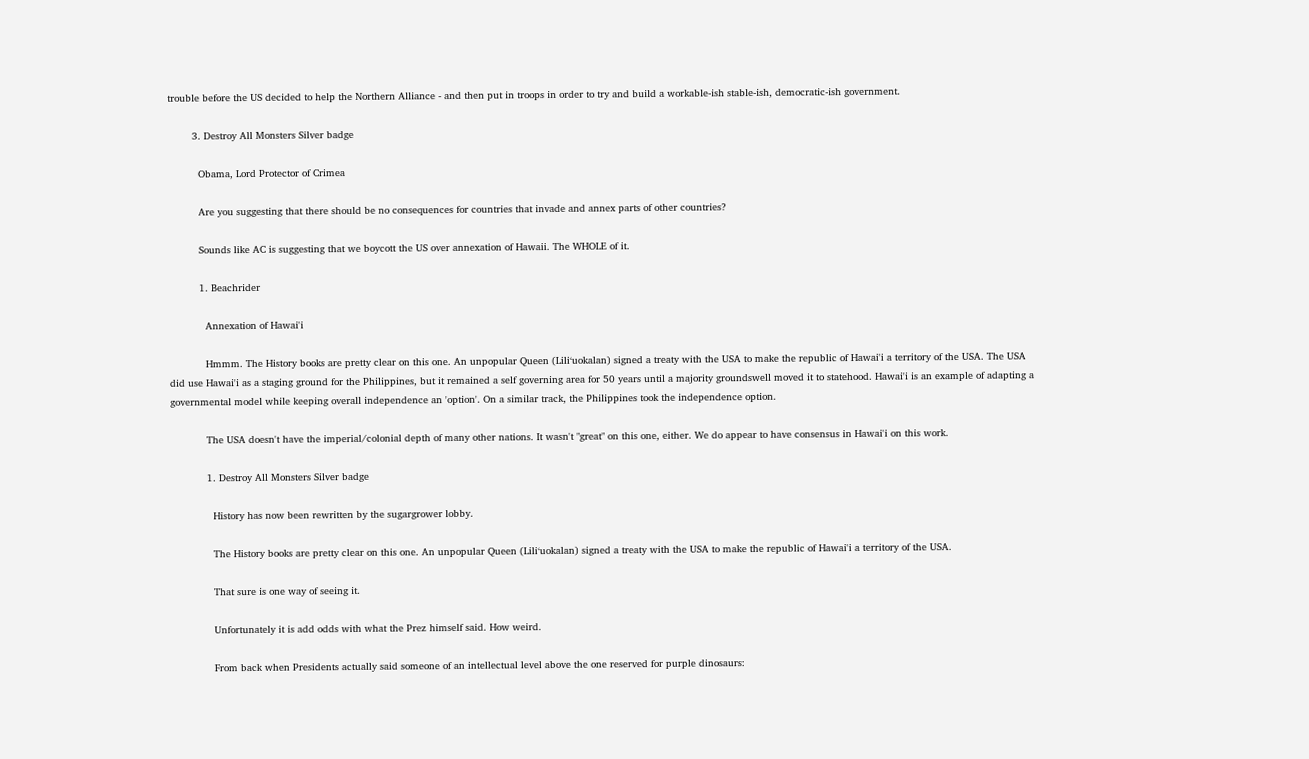trouble before the US decided to help the Northern Alliance - and then put in troops in order to try and build a workable-ish stable-ish, democratic-ish government.

        3. Destroy All Monsters Silver badge

          Obama, Lord Protector of Crimea

          Are you suggesting that there should be no consequences for countries that invade and annex parts of other countries?

          Sounds like AC is suggesting that we boycott the US over annexation of Hawaii. The WHOLE of it.

          1. Beachrider

            Annexation of Hawai'i

            Hmmm. The History books are pretty clear on this one. An unpopular Queen (Liliʻuokalan) signed a treaty with the USA to make the republic of Hawai'i a territory of the USA. The USA did use Hawai'i as a staging ground for the Philippines, but it remained a self governing area for 50 years until a majority groundswell moved it to statehood. Hawai'i is an example of adapting a governmental model while keeping overall independence an 'option'. On a similar track, the Philippines took the independence option.

            The USA doesn't have the imperial/colonial depth of many other nations. It wasn't "great" on this one, either. We do appear to have consensus in Hawai'i on this work.

            1. Destroy All Monsters Silver badge

              History has now been rewritten by the sugargrower lobby.

              The History books are pretty clear on this one. An unpopular Queen (Liliʻuokalan) signed a treaty with the USA to make the republic of Hawai'i a territory of the USA.

              That sure is one way of seeing it.

              Unfortunately it is add odds with what the Prez himself said. How weird.

              From back when Presidents actually said someone of an intellectual level above the one reserved for purple dinosaurs: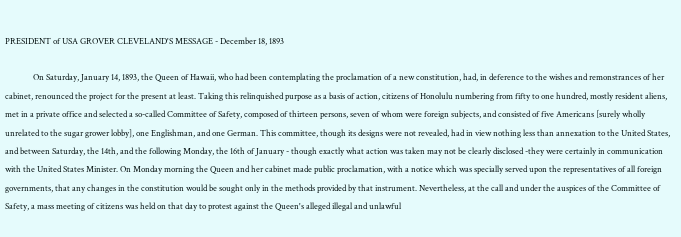PRESIDENT of USA GROVER CLEVELAND'S MESSAGE - December 18, 1893

              On Saturday, January 14, 1893, the Queen of Hawaii, who had been contemplating the proclamation of a new constitution, had, in deference to the wishes and remonstrances of her cabinet, renounced the project for the present at least. Taking this relinquished purpose as a basis of action, citizens of Honolulu numbering from fifty to one hundred, mostly resident aliens, met in a private office and selected a so-called Committee of Safety, composed of thirteen persons, seven of whom were foreign subjects, and consisted of five Americans [surely wholly unrelated to the sugar grower lobby], one Englishman, and one German. This committee, though its designs were not revealed, had in view nothing less than annexation to the United States, and between Saturday, the 14th, and the following Monday, the 16th of January - though exactly what action was taken may not be clearly disclosed -they were certainly in communication with the United States Minister. On Monday morning the Queen and her cabinet made public proclamation, with a notice which was specially served upon the representatives of all foreign governments, that any changes in the constitution would be sought only in the methods provided by that instrument. Nevertheless, at the call and under the auspices of the Committee of Safety, a mass meeting of citizens was held on that day to protest against the Queen's alleged illegal and unlawful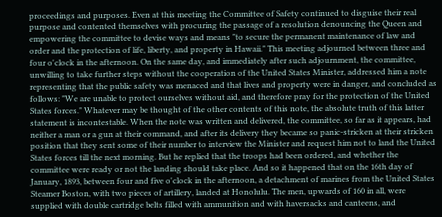proceedings and purposes. Even at this meeting the Committee of Safety continued to disguise their real purpose and contented themselves with procuring the passage of a resolution denouncing the Queen and empowering the committee to devise ways and means "to secure the permanent maintenance of law and order and the protection of life, liberty, and property in Hawaii." This meeting adjourned between three and four o'clock in the afternoon. On the same day, and immediately after such adjournment, the committee, unwilling to take further steps without the cooperation of the United States Minister, addressed him a note representing that the public safety was menaced and that lives and property were in danger, and concluded as follows: "We are unable to protect ourselves without aid, and therefore pray for the protection of the United States forces." Whatever may be thought of the other contents of this note, the absolute truth of this latter statement is incontestable. When the note was written and delivered, the committee, so far as it appears, had neither a man or a gun at their command, and after its delivery they became so panic-stricken at their stricken position that they sent some of their number to interview the Minister and request him not to land the United States forces till the next morning. But he replied that the troops had been ordered, and whether the committee were ready or not the landing should take place. And so it happened that on the 16th day of January, 1893, between four and five o'clock in the afternoon, a detachment of marines from the United States Steamer Boston, with two pieces of artillery, landed at Honolulu. The men, upwards of 160 in all, were supplied with double cartridge belts filled with ammunition and with haversacks and canteens, and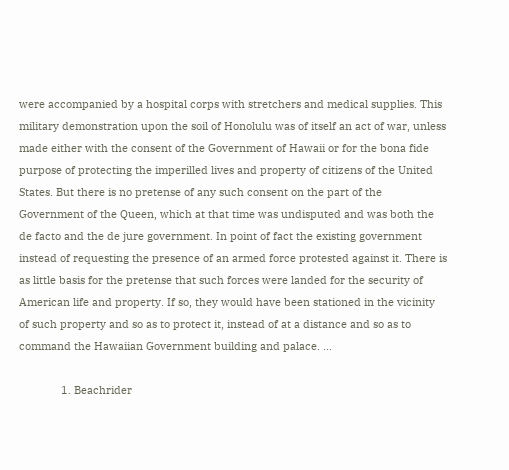were accompanied by a hospital corps with stretchers and medical supplies. This military demonstration upon the soil of Honolulu was of itself an act of war, unless made either with the consent of the Government of Hawaii or for the bona fide purpose of protecting the imperilled lives and property of citizens of the United States. But there is no pretense of any such consent on the part of the Government of the Queen, which at that time was undisputed and was both the de facto and the de jure government. In point of fact the existing government instead of requesting the presence of an armed force protested against it. There is as little basis for the pretense that such forces were landed for the security of American life and property. If so, they would have been stationed in the vicinity of such property and so as to protect it, instead of at a distance and so as to command the Hawaiian Government building and palace. ...

              1. Beachrider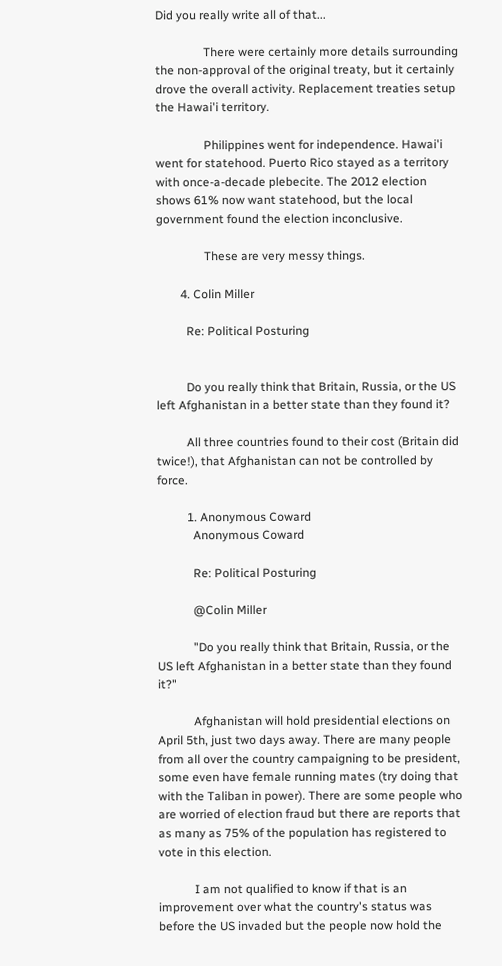Did you really write all of that...

                There were certainly more details surrounding the non-approval of the original treaty, but it certainly drove the overall activity. Replacement treaties setup the Hawai'i territory.

                Philippines went for independence. Hawai'i went for statehood. Puerto Rico stayed as a territory with once-a-decade plebecite. The 2012 election shows 61% now want statehood, but the local government found the election inconclusive.

                These are very messy things.

        4. Colin Miller

          Re: Political Posturing


          Do you really think that Britain, Russia, or the US left Afghanistan in a better state than they found it?

          All three countries found to their cost (Britain did twice!), that Afghanistan can not be controlled by force.

          1. Anonymous Coward
            Anonymous Coward

            Re: Political Posturing

            @Colin Miller

            "Do you really think that Britain, Russia, or the US left Afghanistan in a better state than they found it?"

            Afghanistan will hold presidential elections on April 5th, just two days away. There are many people from all over the country campaigning to be president, some even have female running mates (try doing that with the Taliban in power). There are some people who are worried of election fraud but there are reports that as many as 75% of the population has registered to vote in this election.

            I am not qualified to know if that is an improvement over what the country's status was before the US invaded but the people now hold the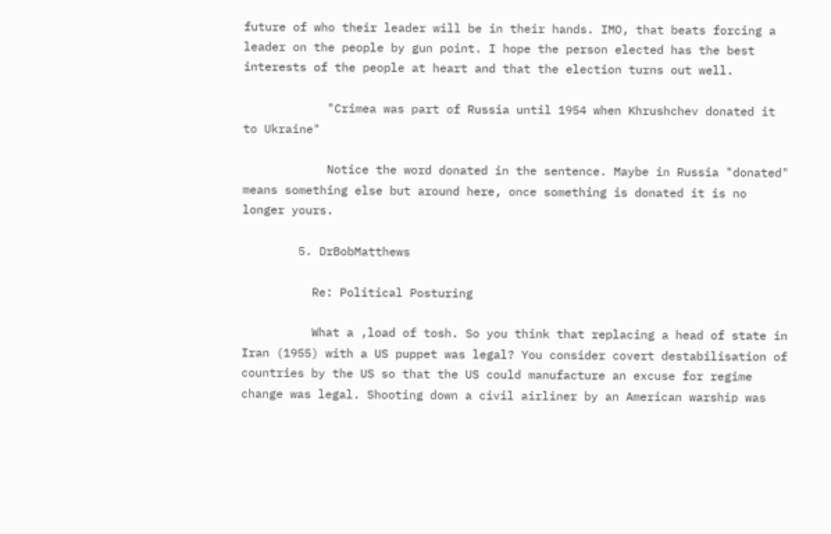future of who their leader will be in their hands. IMO, that beats forcing a leader on the people by gun point. I hope the person elected has the best interests of the people at heart and that the election turns out well.

            "Crimea was part of Russia until 1954 when Khrushchev donated it to Ukraine"

            Notice the word donated in the sentence. Maybe in Russia "donated" means something else but around here, once something is donated it is no longer yours.

        5. DrBobMatthews

          Re: Political Posturing

          What a ,load of tosh. So you think that replacing a head of state in Iran (1955) with a US puppet was legal? You consider covert destabilisation of countries by the US so that the US could manufacture an excuse for regime change was legal. Shooting down a civil airliner by an American warship was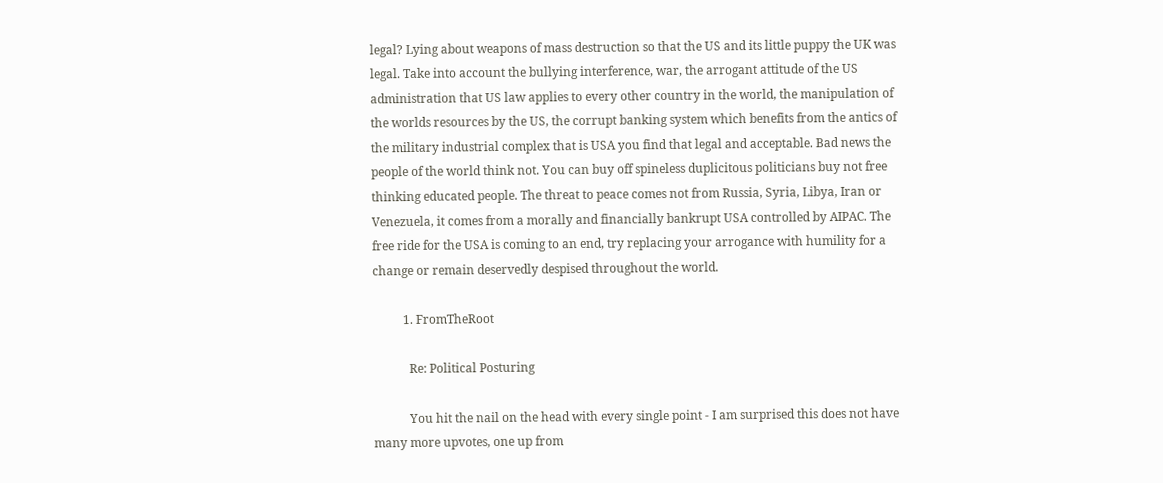legal? Lying about weapons of mass destruction so that the US and its little puppy the UK was legal. Take into account the bullying interference, war, the arrogant attitude of the US administration that US law applies to every other country in the world, the manipulation of the worlds resources by the US, the corrupt banking system which benefits from the antics of the military industrial complex that is USA you find that legal and acceptable. Bad news the people of the world think not. You can buy off spineless duplicitous politicians buy not free thinking educated people. The threat to peace comes not from Russia, Syria, Libya, Iran or Venezuela, it comes from a morally and financially bankrupt USA controlled by AIPAC. The free ride for the USA is coming to an end, try replacing your arrogance with humility for a change or remain deservedly despised throughout the world.

          1. FromTheRoot

            Re: Political Posturing

            You hit the nail on the head with every single point - I am surprised this does not have many more upvotes, one up from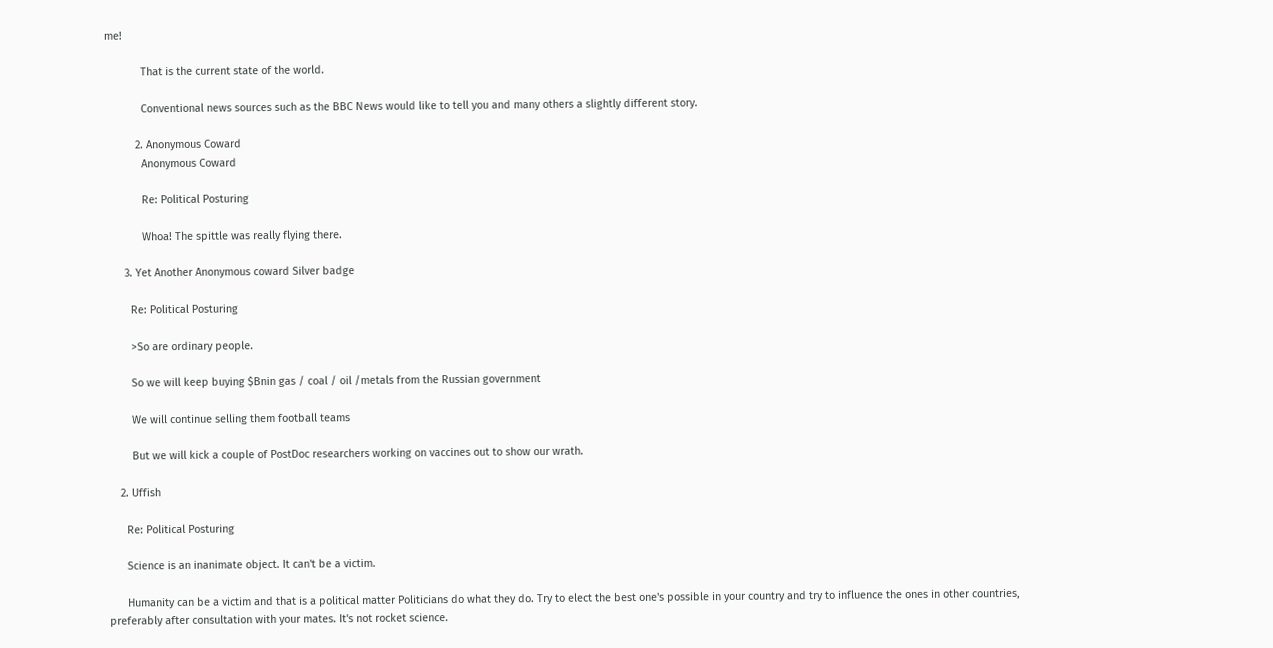me!

            That is the current state of the world.

            Conventional news sources such as the BBC News would like to tell you and many others a slightly different story.

          2. Anonymous Coward
            Anonymous Coward

            Re: Political Posturing

            Whoa! The spittle was really flying there.

      3. Yet Another Anonymous coward Silver badge

        Re: Political Posturing

        >So are ordinary people.

        So we will keep buying $Bnin gas / coal / oil /metals from the Russian government

        We will continue selling them football teams

        But we will kick a couple of PostDoc researchers working on vaccines out to show our wrath.

    2. Uffish

      Re: Political Posturing

      Science is an inanimate object. It can't be a victim.

      Humanity can be a victim and that is a political matter Politicians do what they do. Try to elect the best one's possible in your country and try to influence the ones in other countries, preferably after consultation with your mates. It's not rocket science.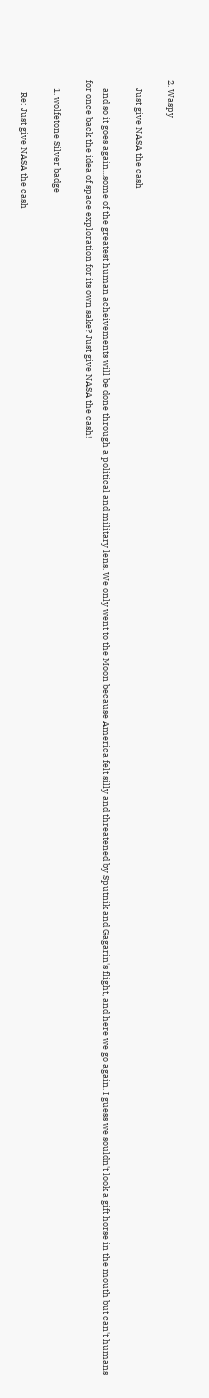2. Waspy

    Just give NASA the cash

    and so it goes again...some of the greatest human acheivements will be done through a political and military lens. We only went to the Moon because America felt silly and threatened by Sputnik and Gagarin's flight, and here we go again. I guess we souldn't look a gift horse in the mouth but can't humans for once back the idea of space exploration for its own sake? Just give NASA the cash!

    1. wolfetone Silver badge

      Re: Just give NASA the cash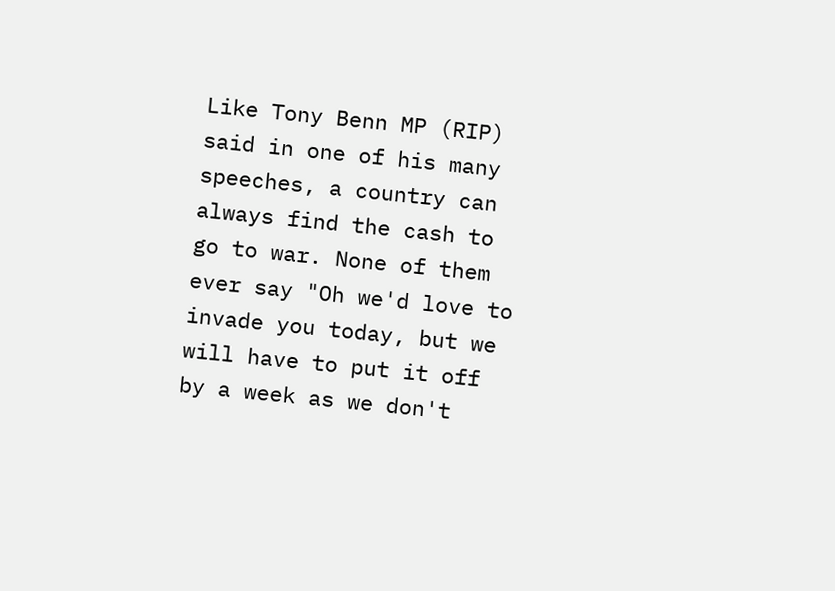Like Tony Benn MP (RIP) said in one of his many speeches, a country can always find the cash to go to war. None of them ever say "Oh we'd love to invade you today, but we will have to put it off by a week as we don't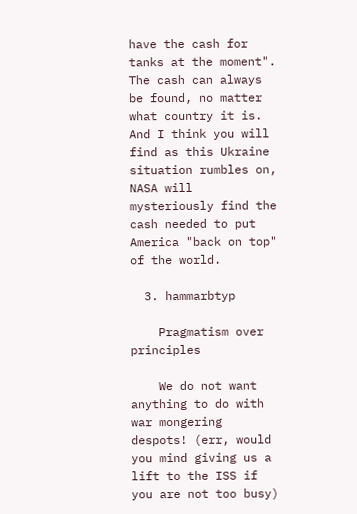have the cash for tanks at the moment". The cash can always be found, no matter what country it is. And I think you will find as this Ukraine situation rumbles on, NASA will mysteriously find the cash needed to put America "back on top" of the world.

  3. hammarbtyp

    Pragmatism over principles

    We do not want anything to do with war mongering despots! (err, would you mind giving us a lift to the ISS if you are not too busy)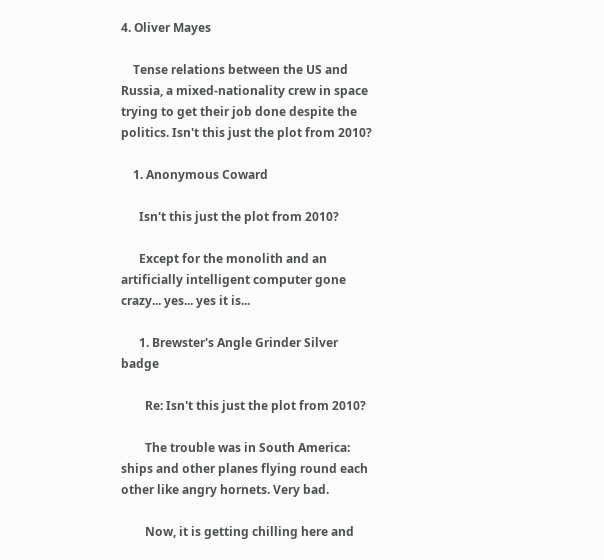4. Oliver Mayes

    Tense relations between the US and Russia, a mixed-nationality crew in space trying to get their job done despite the politics. Isn't this just the plot from 2010?

    1. Anonymous Coward

      Isn't this just the plot from 2010?

      Except for the monolith and an artificially intelligent computer gone crazy... yes... yes it is...

      1. Brewster's Angle Grinder Silver badge

        Re: Isn't this just the plot from 2010?

        The trouble was in South America: ships and other planes flying round each other like angry hornets. Very bad.

        Now, it is getting chilling here and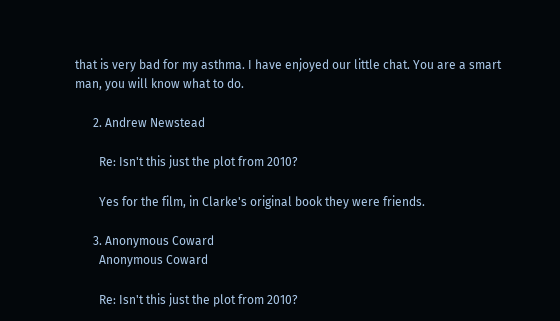that is very bad for my asthma. I have enjoyed our little chat. You are a smart man, you will know what to do.

      2. Andrew Newstead

        Re: Isn't this just the plot from 2010?

        Yes for the film, in Clarke's original book they were friends.

      3. Anonymous Coward
        Anonymous Coward

        Re: Isn't this just the plot from 2010?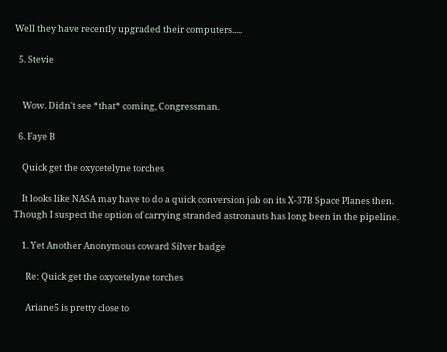Well they have recently upgraded their computers.....

  5. Stevie


    Wow. Didn't see *that* coming, Congressman.

  6. Faye B

    Quick get the oxycetelyne torches

    It looks like NASA may have to do a quick conversion job on its X-37B Space Planes then. Though I suspect the option of carrying stranded astronauts has long been in the pipeline.

    1. Yet Another Anonymous coward Silver badge

      Re: Quick get the oxycetelyne torches

      Ariane5 is pretty close to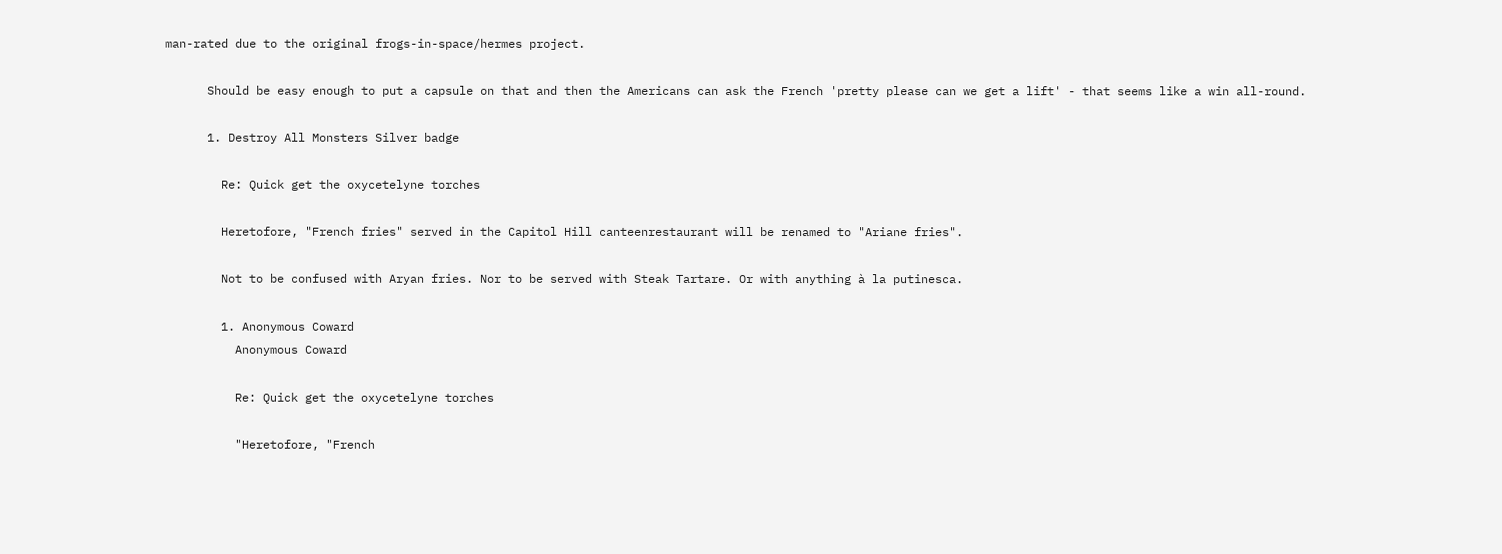man-rated due to the original frogs-in-space/hermes project.

      Should be easy enough to put a capsule on that and then the Americans can ask the French 'pretty please can we get a lift' - that seems like a win all-round.

      1. Destroy All Monsters Silver badge

        Re: Quick get the oxycetelyne torches

        Heretofore, "French fries" served in the Capitol Hill canteenrestaurant will be renamed to "Ariane fries".

        Not to be confused with Aryan fries. Nor to be served with Steak Tartare. Or with anything à la putinesca.

        1. Anonymous Coward
          Anonymous Coward

          Re: Quick get the oxycetelyne torches

          "Heretofore, "French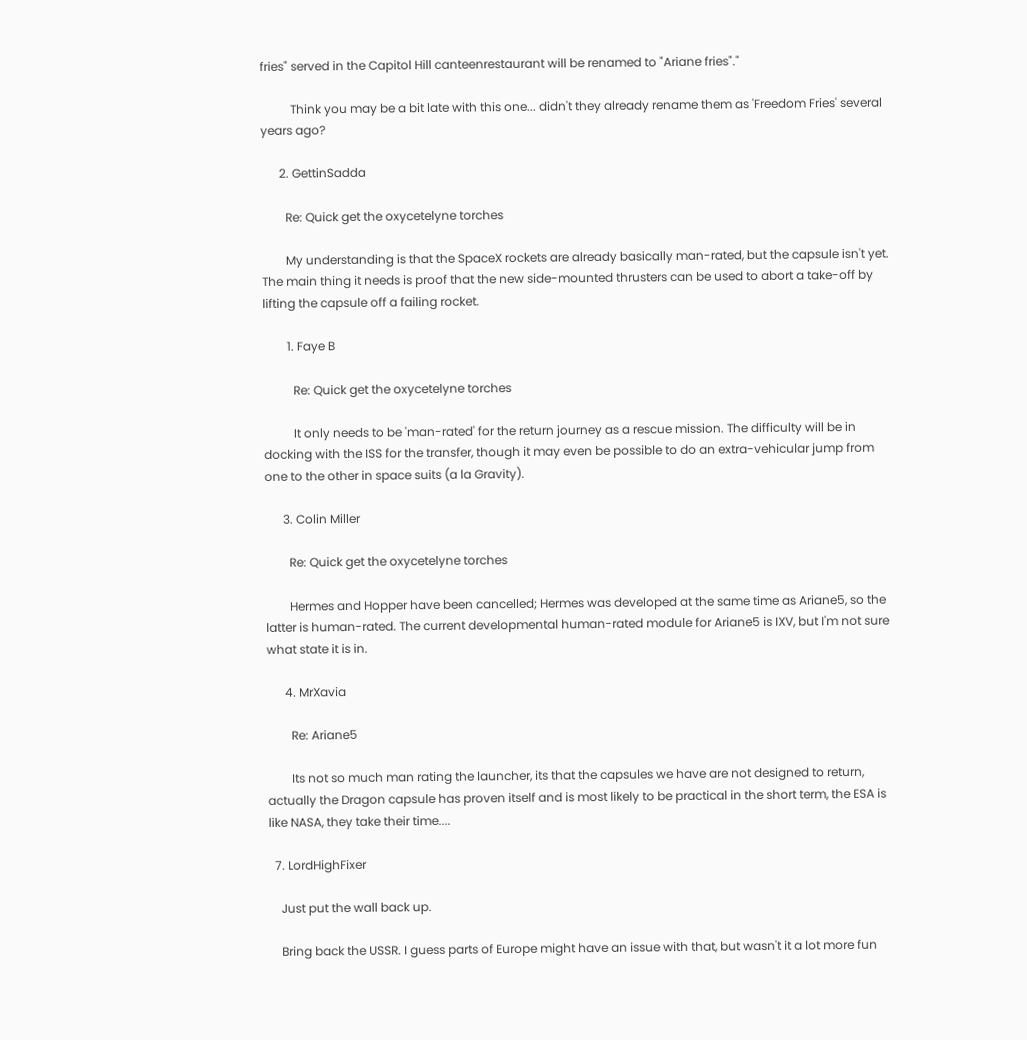fries" served in the Capitol Hill canteenrestaurant will be renamed to "Ariane fries"."

          Think you may be a bit late with this one... didn't they already rename them as 'Freedom Fries' several years ago?

      2. GettinSadda

        Re: Quick get the oxycetelyne torches

        My understanding is that the SpaceX rockets are already basically man-rated, but the capsule isn't yet. The main thing it needs is proof that the new side-mounted thrusters can be used to abort a take-off by lifting the capsule off a failing rocket.

        1. Faye B

          Re: Quick get the oxycetelyne torches

          It only needs to be 'man-rated' for the return journey as a rescue mission. The difficulty will be in docking with the ISS for the transfer, though it may even be possible to do an extra-vehicular jump from one to the other in space suits (a la Gravity).

      3. Colin Miller

        Re: Quick get the oxycetelyne torches

        Hermes and Hopper have been cancelled; Hermes was developed at the same time as Ariane5, so the latter is human-rated. The current developmental human-rated module for Ariane5 is IXV, but I'm not sure what state it is in.

      4. MrXavia

        Re: Ariane5

        Its not so much man rating the launcher, its that the capsules we have are not designed to return, actually the Dragon capsule has proven itself and is most likely to be practical in the short term, the ESA is like NASA, they take their time....

  7. LordHighFixer

    Just put the wall back up.

    Bring back the USSR. I guess parts of Europe might have an issue with that, but wasn't it a lot more fun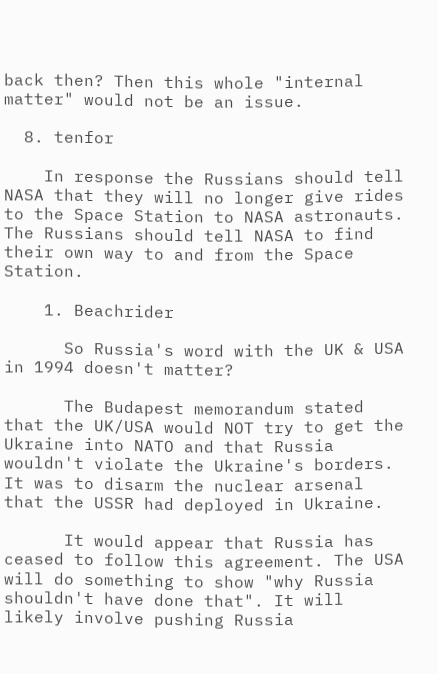back then? Then this whole "internal matter" would not be an issue.

  8. tenfor

    In response the Russians should tell NASA that they will no longer give rides to the Space Station to NASA astronauts. The Russians should tell NASA to find their own way to and from the Space Station.

    1. Beachrider

      So Russia's word with the UK & USA in 1994 doesn't matter?

      The Budapest memorandum stated that the UK/USA would NOT try to get the Ukraine into NATO and that Russia wouldn't violate the Ukraine's borders. It was to disarm the nuclear arsenal that the USSR had deployed in Ukraine.

      It would appear that Russia has ceased to follow this agreement. The USA will do something to show "why Russia shouldn't have done that". It will likely involve pushing Russia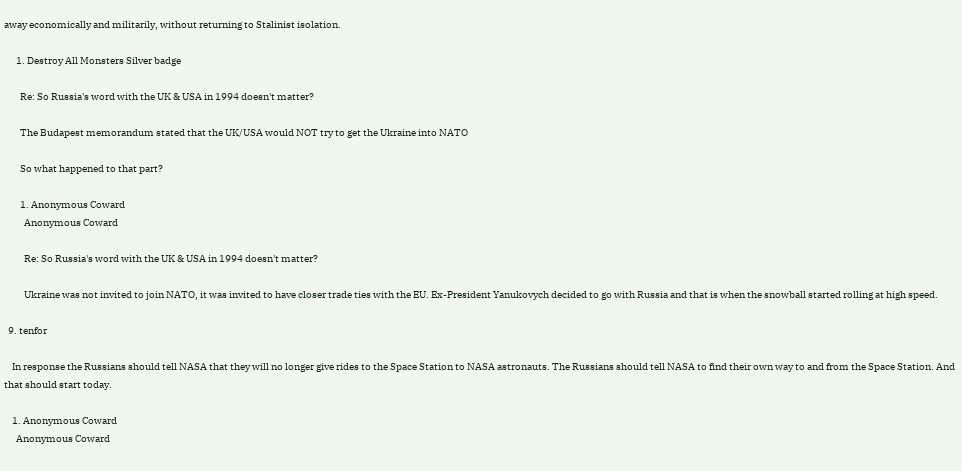away economically and militarily, without returning to Stalinist isolation.

      1. Destroy All Monsters Silver badge

        Re: So Russia's word with the UK & USA in 1994 doesn't matter?

        The Budapest memorandum stated that the UK/USA would NOT try to get the Ukraine into NATO

        So what happened to that part?

        1. Anonymous Coward
          Anonymous Coward

          Re: So Russia's word with the UK & USA in 1994 doesn't matter?

          Ukraine was not invited to join NATO, it was invited to have closer trade ties with the EU. Ex-President Yanukovych decided to go with Russia and that is when the snowball started rolling at high speed.

  9. tenfor

    In response the Russians should tell NASA that they will no longer give rides to the Space Station to NASA astronauts. The Russians should tell NASA to find their own way to and from the Space Station. And that should start today.

    1. Anonymous Coward
      Anonymous Coward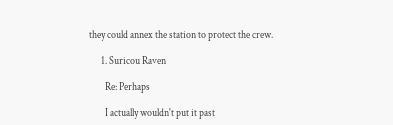they could annex the station to protect the crew.

      1. Suricou Raven

        Re: Perhaps

        I actually wouldn't put it past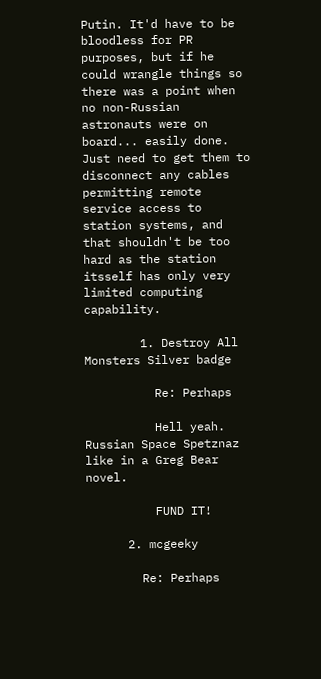Putin. It'd have to be bloodless for PR purposes, but if he could wrangle things so there was a point when no non-Russian astronauts were on board... easily done. Just need to get them to disconnect any cables permitting remote service access to station systems, and that shouldn't be too hard as the station itsself has only very limited computing capability.

        1. Destroy All Monsters Silver badge

          Re: Perhaps

          Hell yeah. Russian Space Spetznaz like in a Greg Bear novel.

          FUND IT!

      2. mcgeeky

        Re: Perhaps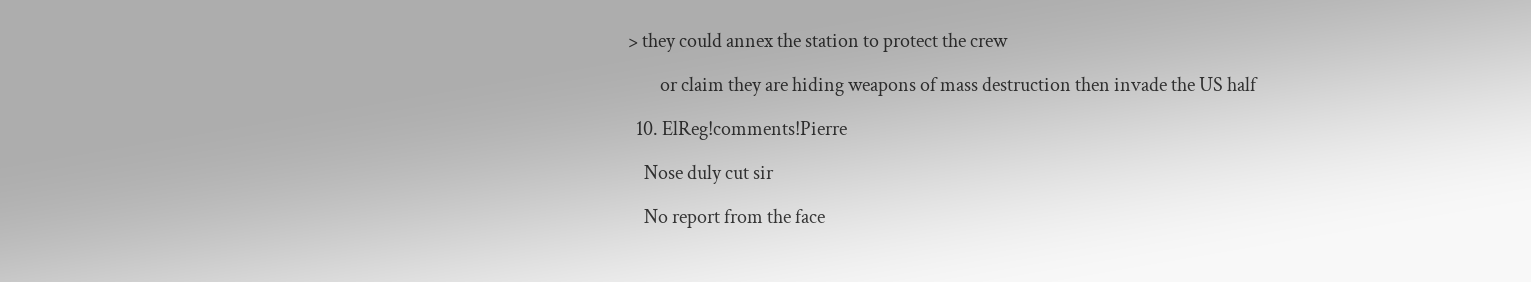> they could annex the station to protect the crew

        or claim they are hiding weapons of mass destruction then invade the US half

  10. ElReg!comments!Pierre

    Nose duly cut sir

    No report from the face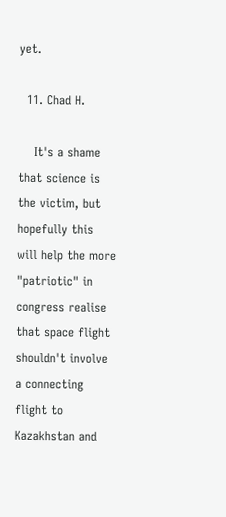yet.

  11. Chad H.

    It's a shame that science is the victim, but hopefully this will help the more "patriotic" in congress realise that space flight shouldn't involve a connecting flight to Kazakhstan and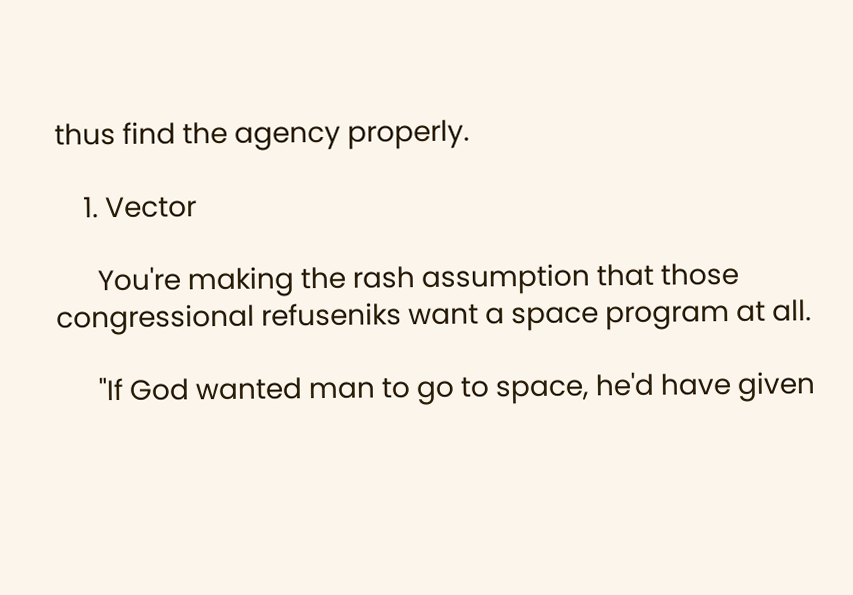thus find the agency properly.

    1. Vector

      You're making the rash assumption that those congressional refuseniks want a space program at all.

      "If God wanted man to go to space, he'd have given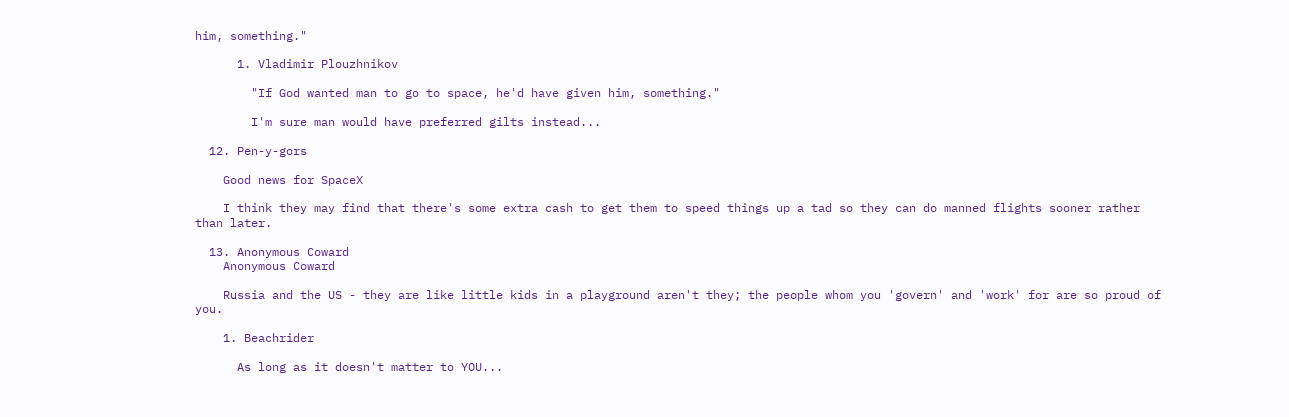him, something."

      1. Vladimir Plouzhnikov

        "If God wanted man to go to space, he'd have given him, something."

        I'm sure man would have preferred gilts instead...

  12. Pen-y-gors

    Good news for SpaceX

    I think they may find that there's some extra cash to get them to speed things up a tad so they can do manned flights sooner rather than later.

  13. Anonymous Coward
    Anonymous Coward

    Russia and the US - they are like little kids in a playground aren't they; the people whom you 'govern' and 'work' for are so proud of you.

    1. Beachrider

      As long as it doesn't matter to YOU...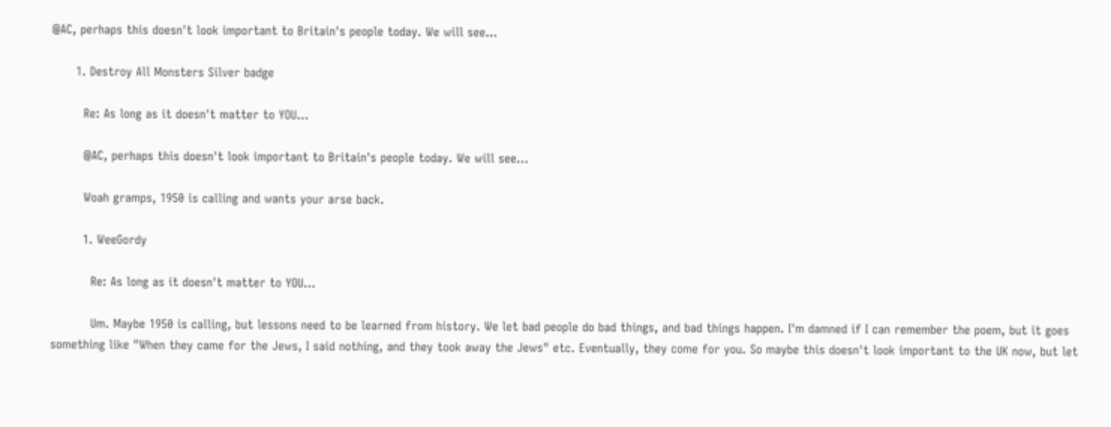@AC, perhaps this doesn't look important to Britain's people today. We will see...

      1. Destroy All Monsters Silver badge

        Re: As long as it doesn't matter to YOU...

        @AC, perhaps this doesn't look important to Britain's people today. We will see...

        Woah gramps, 1950 is calling and wants your arse back.

        1. WeeGordy

          Re: As long as it doesn't matter to YOU...

          Um. Maybe 1950 is calling, but lessons need to be learned from history. We let bad people do bad things, and bad things happen. I'm damned if I can remember the poem, but it goes something like "When they came for the Jews, I said nothing, and they took away the Jews" etc. Eventually, they come for you. So maybe this doesn't look important to the UK now, but let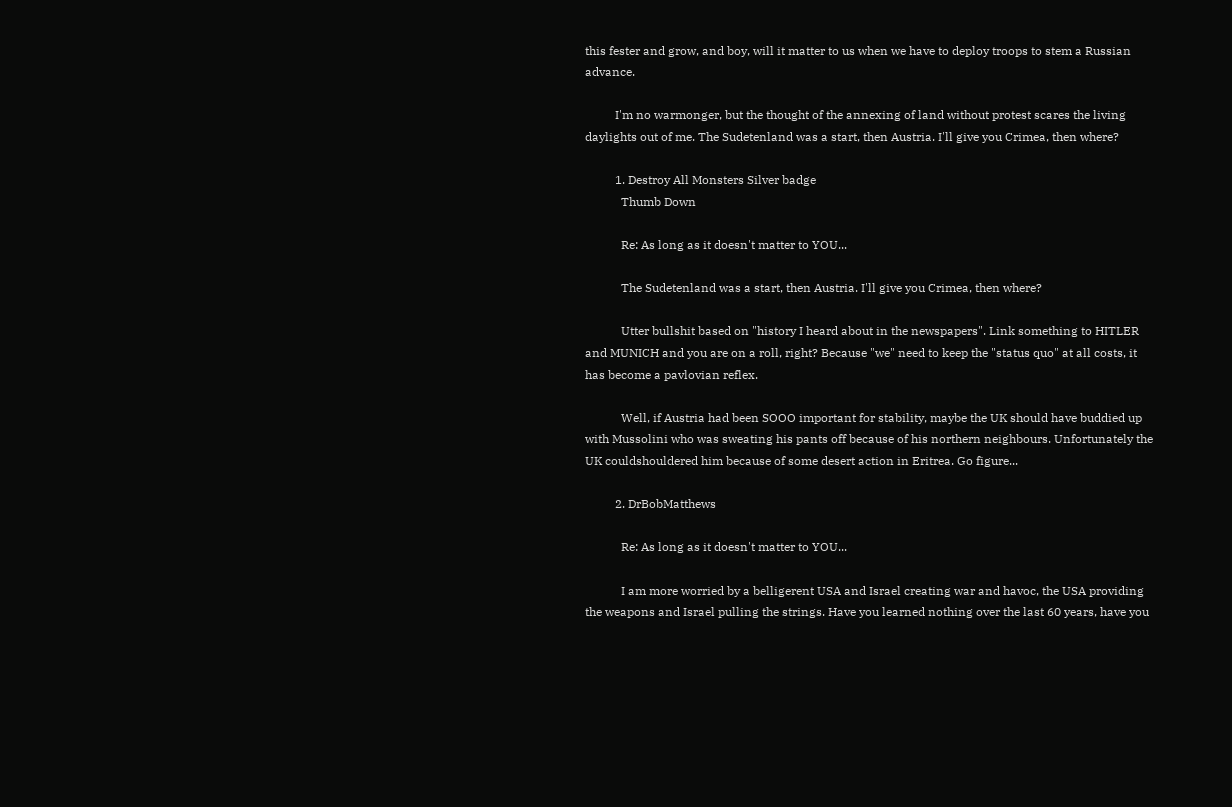this fester and grow, and boy, will it matter to us when we have to deploy troops to stem a Russian advance.

          I'm no warmonger, but the thought of the annexing of land without protest scares the living daylights out of me. The Sudetenland was a start, then Austria. I'll give you Crimea, then where?

          1. Destroy All Monsters Silver badge
            Thumb Down

            Re: As long as it doesn't matter to YOU...

            The Sudetenland was a start, then Austria. I'll give you Crimea, then where?

            Utter bullshit based on "history I heard about in the newspapers". Link something to HITLER and MUNICH and you are on a roll, right? Because "we" need to keep the "status quo" at all costs, it has become a pavlovian reflex.

            Well, if Austria had been SOOO important for stability, maybe the UK should have buddied up with Mussolini who was sweating his pants off because of his northern neighbours. Unfortunately the UK couldshouldered him because of some desert action in Eritrea. Go figure...

          2. DrBobMatthews

            Re: As long as it doesn't matter to YOU...

            I am more worried by a belligerent USA and Israel creating war and havoc, the USA providing the weapons and Israel pulling the strings. Have you learned nothing over the last 60 years, have you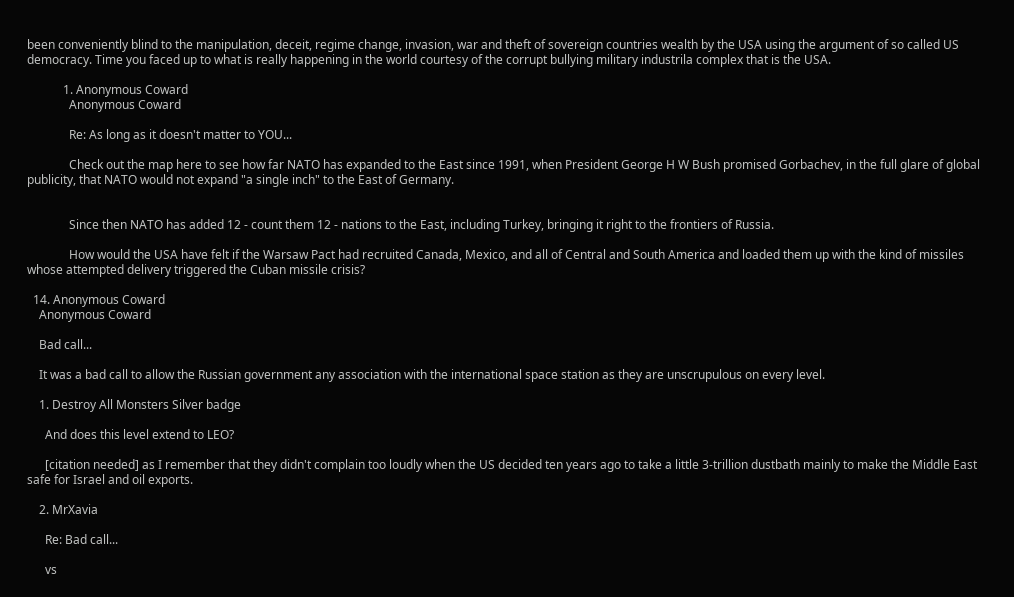been conveniently blind to the manipulation, deceit, regime change, invasion, war and theft of sovereign countries wealth by the USA using the argument of so called US democracy. Time you faced up to what is really happening in the world courtesy of the corrupt bullying military industrila complex that is the USA.

            1. Anonymous Coward
              Anonymous Coward

              Re: As long as it doesn't matter to YOU...

              Check out the map here to see how far NATO has expanded to the East since 1991, when President George H W Bush promised Gorbachev, in the full glare of global publicity, that NATO would not expand "a single inch" to the East of Germany.


              Since then NATO has added 12 - count them 12 - nations to the East, including Turkey, bringing it right to the frontiers of Russia.

              How would the USA have felt if the Warsaw Pact had recruited Canada, Mexico, and all of Central and South America and loaded them up with the kind of missiles whose attempted delivery triggered the Cuban missile crisis?

  14. Anonymous Coward
    Anonymous Coward

    Bad call...

    It was a bad call to allow the Russian government any association with the international space station as they are unscrupulous on every level.

    1. Destroy All Monsters Silver badge

      And does this level extend to LEO?

      [citation needed] as I remember that they didn't complain too loudly when the US decided ten years ago to take a little 3-trillion dustbath mainly to make the Middle East safe for Israel and oil exports.

    2. MrXavia

      Re: Bad call...

      vs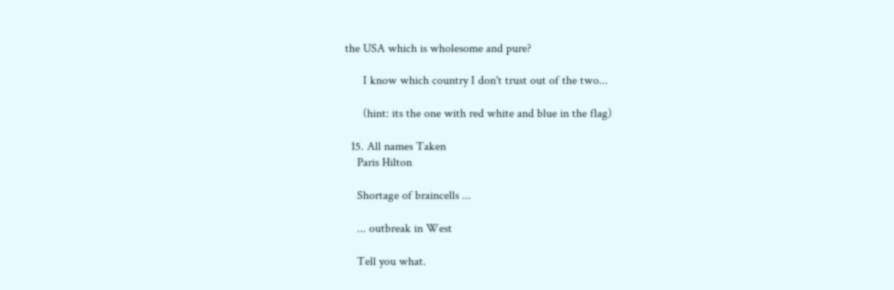the USA which is wholesome and pure?

      I know which country I don't trust out of the two...

      (hint: its the one with red white and blue in the flag)

  15. All names Taken
    Paris Hilton

    Shortage of braincells ...

    ... outbreak in West

    Tell you what.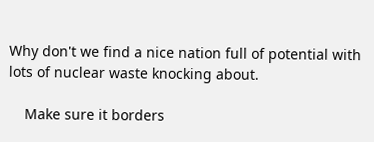Why don't we find a nice nation full of potential with lots of nuclear waste knocking about.

    Make sure it borders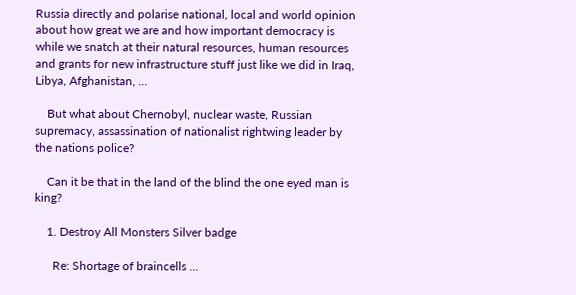Russia directly and polarise national, local and world opinion about how great we are and how important democracy is while we snatch at their natural resources, human resources and grants for new infrastructure stuff just like we did in Iraq, Libya, Afghanistan, ...

    But what about Chernobyl, nuclear waste, Russian supremacy, assassination of nationalist rightwing leader by the nations police?

    Can it be that in the land of the blind the one eyed man is king?

    1. Destroy All Monsters Silver badge

      Re: Shortage of braincells ...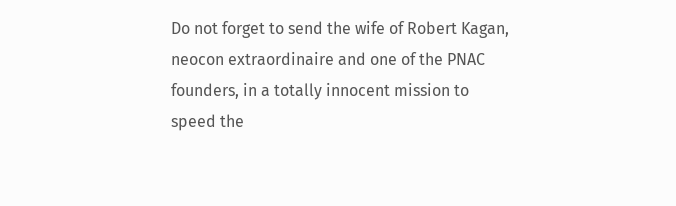Do not forget to send the wife of Robert Kagan, neocon extraordinaire and one of the PNAC founders, in a totally innocent mission to speed the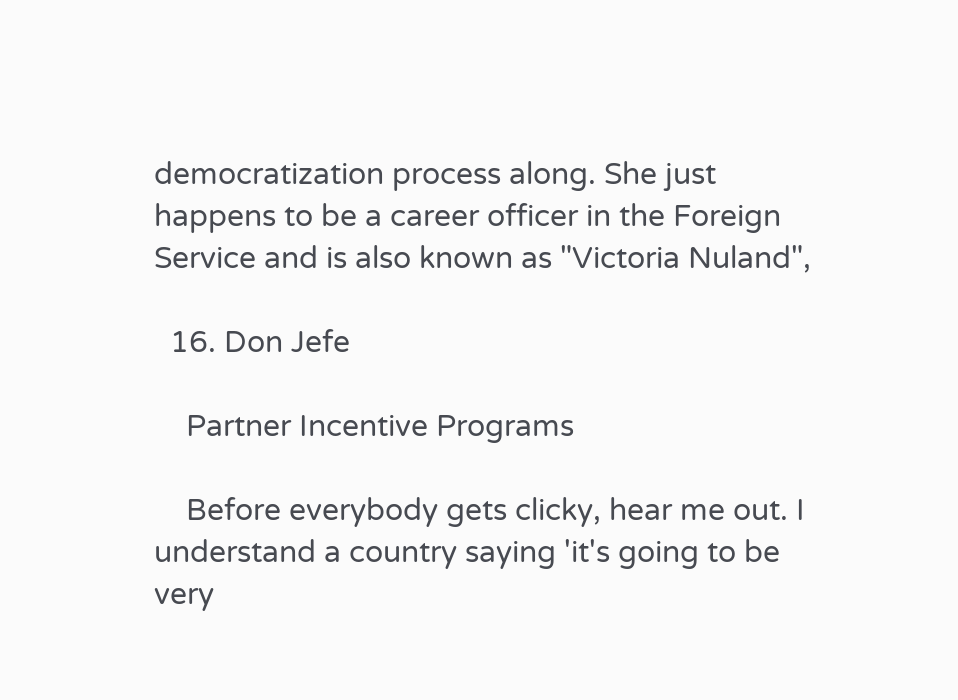democratization process along. She just happens to be a career officer in the Foreign Service and is also known as "Victoria Nuland",

  16. Don Jefe

    Partner Incentive Programs

    Before everybody gets clicky, hear me out. I understand a country saying 'it's going to be very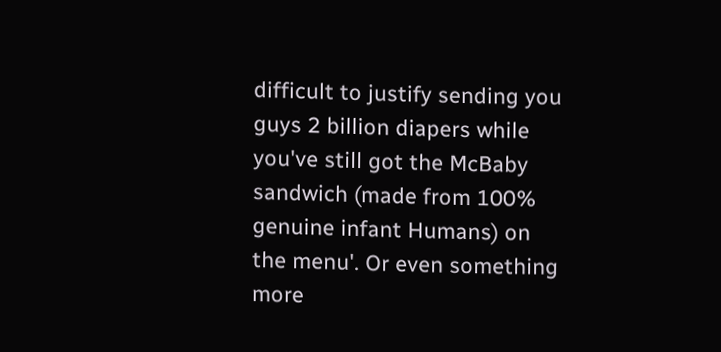difficult to justify sending you guys 2 billion diapers while you've still got the McBaby sandwich (made from 100% genuine infant Humans) on the menu'. Or even something more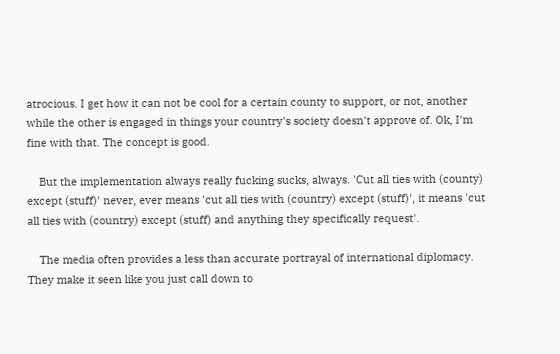atrocious. I get how it can not be cool for a certain county to support, or not, another while the other is engaged in things your country's society doesn't approve of. Ok, I'm fine with that. The concept is good.

    But the implementation always really fucking sucks, always. 'Cut all ties with (county) except (stuff)' never, ever means 'cut all ties with (country) except (stuff)', it means 'cut all ties with (country) except (stuff) and anything they specifically request'.

    The media often provides a less than accurate portrayal of international diplomacy. They make it seen like you just call down to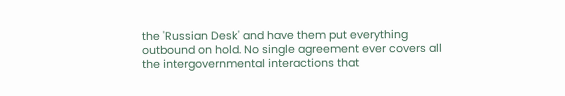the 'Russian Desk' and have them put everything outbound on hold. No single agreement ever covers all the intergovernmental interactions that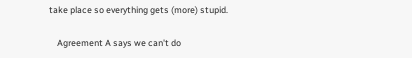take place so everything gets (more) stupid.

    Agreement A says we can't do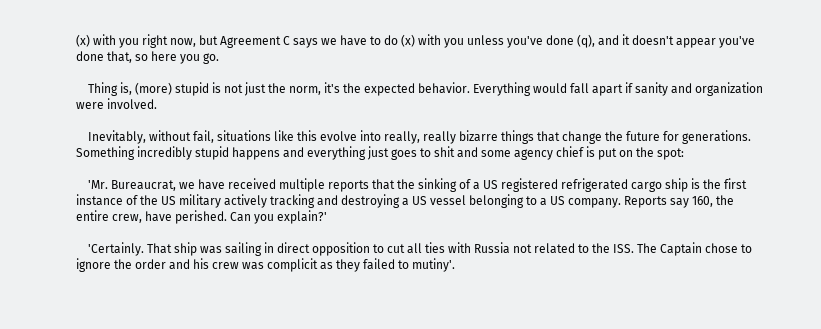(x) with you right now, but Agreement C says we have to do (x) with you unless you've done (q), and it doesn't appear you've done that, so here you go.

    Thing is, (more) stupid is not just the norm, it's the expected behavior. Everything would fall apart if sanity and organization were involved.

    Inevitably, without fail, situations like this evolve into really, really bizarre things that change the future for generations. Something incredibly stupid happens and everything just goes to shit and some agency chief is put on the spot:

    'Mr. Bureaucrat, we have received multiple reports that the sinking of a US registered refrigerated cargo ship is the first instance of the US military actively tracking and destroying a US vessel belonging to a US company. Reports say 160, the entire crew, have perished. Can you explain?'

    'Certainly. That ship was sailing in direct opposition to cut all ties with Russia not related to the ISS. The Captain chose to ignore the order and his crew was complicit as they failed to mutiny'.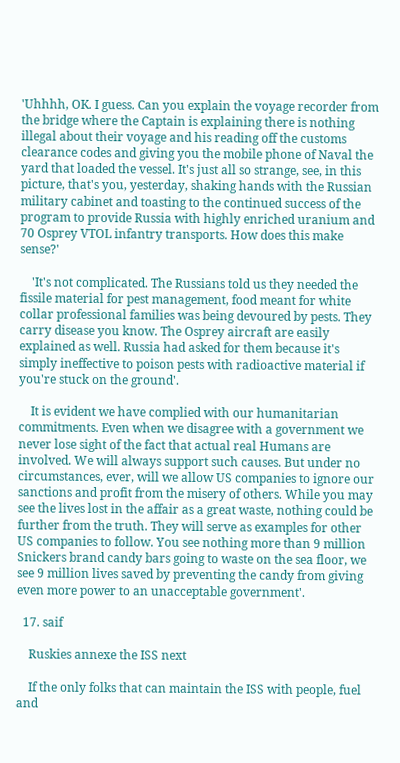'Uhhhh, OK. I guess. Can you explain the voyage recorder from the bridge where the Captain is explaining there is nothing illegal about their voyage and his reading off the customs clearance codes and giving you the mobile phone of Naval the yard that loaded the vessel. It's just all so strange, see, in this picture, that's you, yesterday, shaking hands with the Russian military cabinet and toasting to the continued success of the program to provide Russia with highly enriched uranium and 70 Osprey VTOL infantry transports. How does this make sense?'

    'It's not complicated. The Russians told us they needed the fissile material for pest management, food meant for white collar professional families was being devoured by pests. They carry disease you know. The Osprey aircraft are easily explained as well. Russia had asked for them because it's simply ineffective to poison pests with radioactive material if you're stuck on the ground'.

    It is evident we have complied with our humanitarian commitments. Even when we disagree with a government we never lose sight of the fact that actual real Humans are involved. We will always support such causes. But under no circumstances, ever, will we allow US companies to ignore our sanctions and profit from the misery of others. While you may see the lives lost in the affair as a great waste, nothing could be further from the truth. They will serve as examples for other US companies to follow. You see nothing more than 9 million Snickers brand candy bars going to waste on the sea floor, we see 9 million lives saved by preventing the candy from giving even more power to an unacceptable government'.

  17. saif

    Ruskies annexe the ISS next

    If the only folks that can maintain the ISS with people, fuel and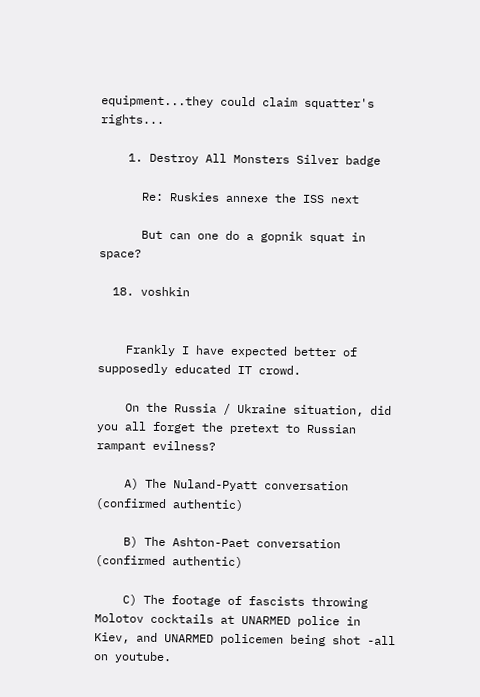equipment...they could claim squatter's rights...

    1. Destroy All Monsters Silver badge

      Re: Ruskies annexe the ISS next

      But can one do a gopnik squat in space?

  18. voshkin


    Frankly I have expected better of supposedly educated IT crowd.

    On the Russia / Ukraine situation, did you all forget the pretext to Russian rampant evilness?

    A) The Nuland-Pyatt conversation (confirmed authentic)

    B) The Ashton-Paet conversation (confirmed authentic)

    C) The footage of fascists throwing Molotov cocktails at UNARMED police in Kiev, and UNARMED policemen being shot -all on youtube.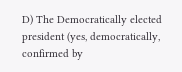D) The Democratically elected president (yes, democratically, confirmed by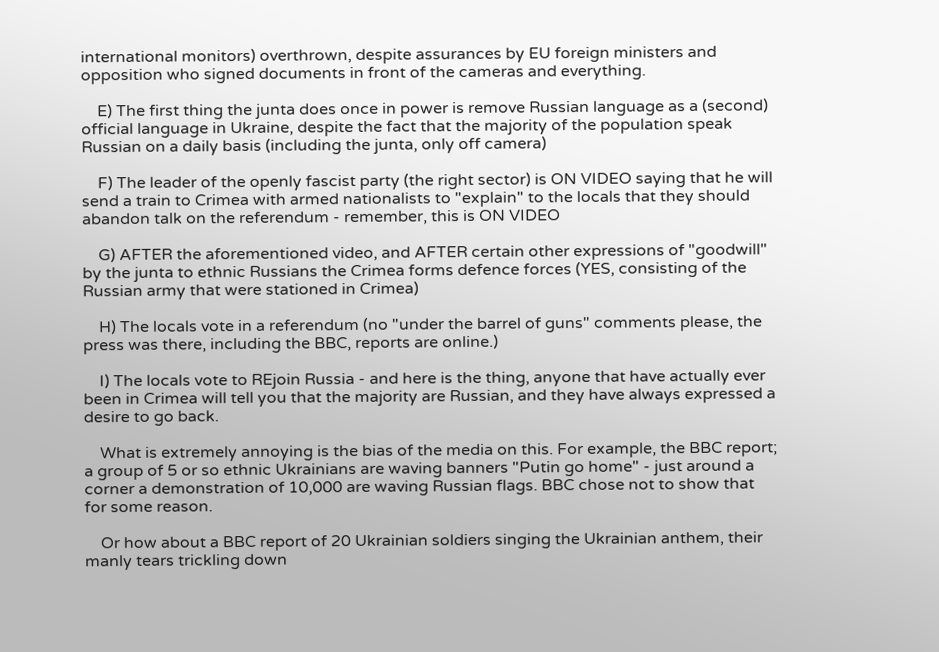international monitors) overthrown, despite assurances by EU foreign ministers and opposition who signed documents in front of the cameras and everything.

    E) The first thing the junta does once in power is remove Russian language as a (second) official language in Ukraine, despite the fact that the majority of the population speak Russian on a daily basis (including the junta, only off camera)

    F) The leader of the openly fascist party (the right sector) is ON VIDEO saying that he will send a train to Crimea with armed nationalists to "explain" to the locals that they should abandon talk on the referendum - remember, this is ON VIDEO

    G) AFTER the aforementioned video, and AFTER certain other expressions of "goodwill" by the junta to ethnic Russians the Crimea forms defence forces (YES, consisting of the Russian army that were stationed in Crimea)

    H) The locals vote in a referendum (no "under the barrel of guns" comments please, the press was there, including the BBC, reports are online.)

    I) The locals vote to REjoin Russia - and here is the thing, anyone that have actually ever been in Crimea will tell you that the majority are Russian, and they have always expressed a desire to go back.

    What is extremely annoying is the bias of the media on this. For example, the BBC report; a group of 5 or so ethnic Ukrainians are waving banners "Putin go home" - just around a corner a demonstration of 10,000 are waving Russian flags. BBC chose not to show that for some reason.

    Or how about a BBC report of 20 Ukrainian soldiers singing the Ukrainian anthem, their manly tears trickling down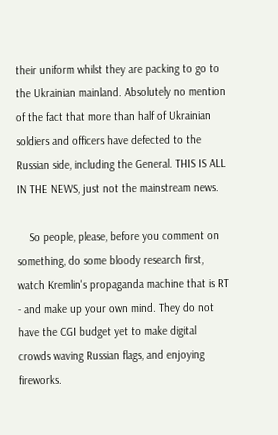their uniform whilst they are packing to go to the Ukrainian mainland. Absolutely no mention of the fact that more than half of Ukrainian soldiers and officers have defected to the Russian side, including the General. THIS IS ALL IN THE NEWS, just not the mainstream news.

    So people, please, before you comment on something, do some bloody research first, watch Kremlin's propaganda machine that is RT - and make up your own mind. They do not have the CGI budget yet to make digital crowds waving Russian flags, and enjoying fireworks.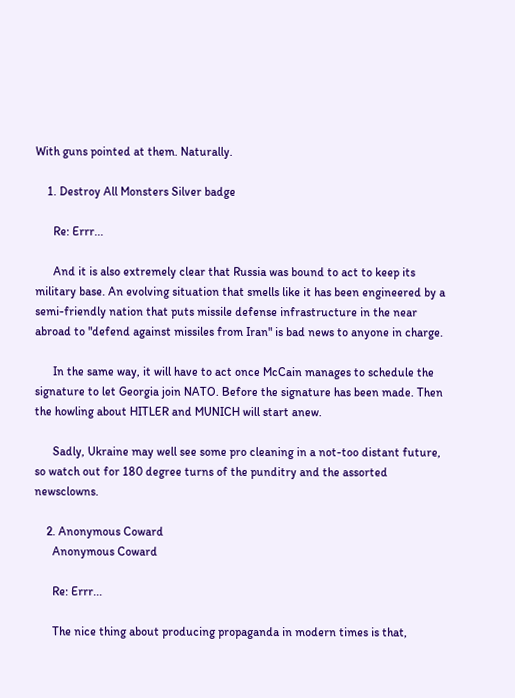With guns pointed at them. Naturally.

    1. Destroy All Monsters Silver badge

      Re: Errr...

      And it is also extremely clear that Russia was bound to act to keep its military base. An evolving situation that smells like it has been engineered by a semi-friendly nation that puts missile defense infrastructure in the near abroad to "defend against missiles from Iran" is bad news to anyone in charge.

      In the same way, it will have to act once McCain manages to schedule the signature to let Georgia join NATO. Before the signature has been made. Then the howling about HITLER and MUNICH will start anew.

      Sadly, Ukraine may well see some pro cleaning in a not-too distant future, so watch out for 180 degree turns of the punditry and the assorted newsclowns.

    2. Anonymous Coward
      Anonymous Coward

      Re: Errr...

      The nice thing about producing propaganda in modern times is that,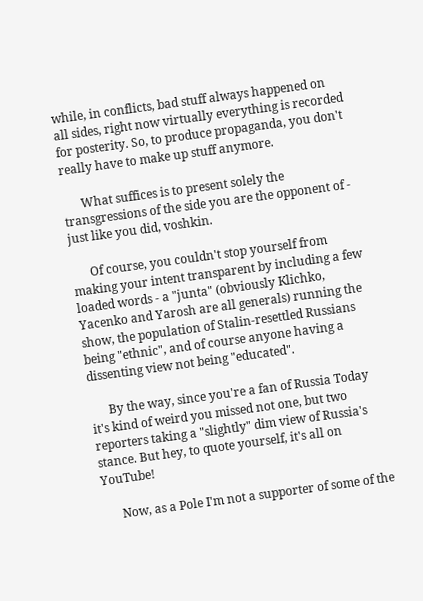while, in conflicts, bad stuff always happened on all sides, right now virtually everything is recorded for posterity. So, to produce propaganda, you don't really have to make up stuff anymore.

      What suffices is to present solely the transgressions of the side you are the opponent of - just like you did, voshkin.

      Of course, you couldn't stop yourself from making your intent transparent by including a few loaded words - a "junta" (obviously Klichko, Yacenko and Yarosh are all generals) running the show, the population of Stalin-resettled Russians being "ethnic", and of course anyone having a dissenting view not being "educated".

      By the way, since you're a fan of Russia Today it's kind of weird you missed not one, but two reporters taking a "slightly" dim view of Russia's stance. But hey, to quote yourself, it's all on YouTube!

      Now, as a Pole I'm not a supporter of some of the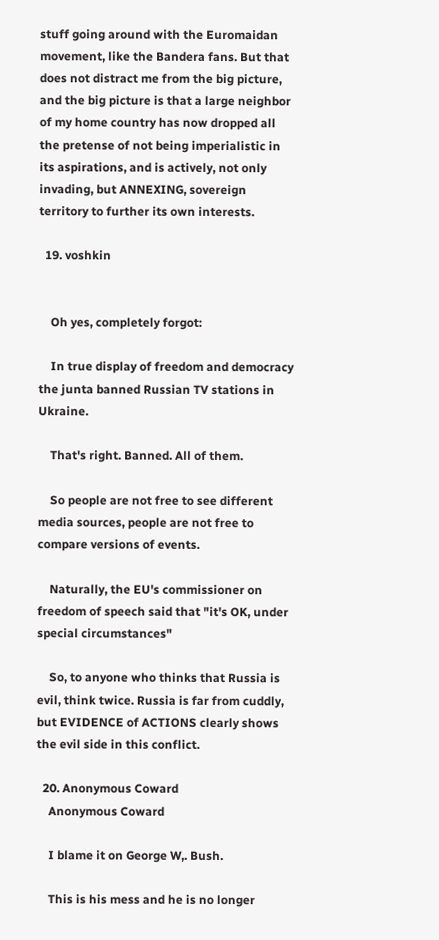stuff going around with the Euromaidan movement, like the Bandera fans. But that does not distract me from the big picture, and the big picture is that a large neighbor of my home country has now dropped all the pretense of not being imperialistic in its aspirations, and is actively, not only invading, but ANNEXING, sovereign territory to further its own interests.

  19. voshkin


    Oh yes, completely forgot:

    In true display of freedom and democracy the junta banned Russian TV stations in Ukraine.

    That's right. Banned. All of them.

    So people are not free to see different media sources, people are not free to compare versions of events.

    Naturally, the EU's commissioner on freedom of speech said that "it's OK, under special circumstances"

    So, to anyone who thinks that Russia is evil, think twice. Russia is far from cuddly, but EVIDENCE of ACTIONS clearly shows the evil side in this conflict.

  20. Anonymous Coward
    Anonymous Coward

    I blame it on George W,. Bush.

    This is his mess and he is no longer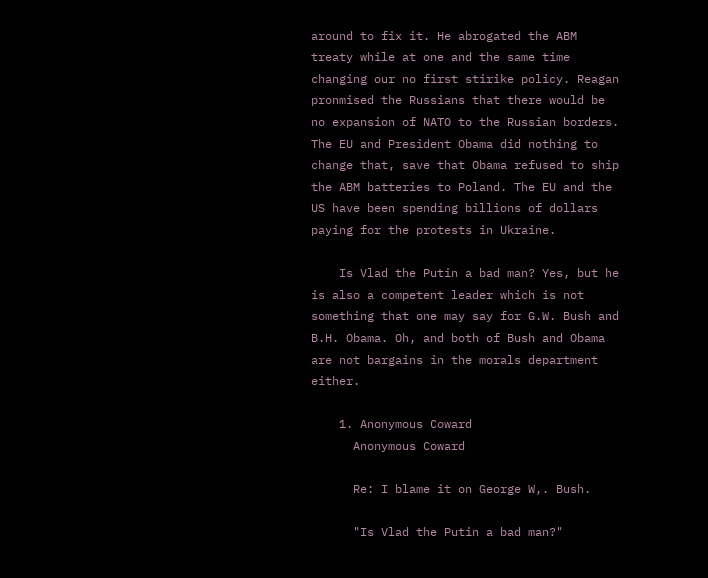around to fix it. He abrogated the ABM treaty while at one and the same time changing our no first stirike policy. Reagan pronmised the Russians that there would be no expansion of NATO to the Russian borders. The EU and President Obama did nothing to change that, save that Obama refused to ship the ABM batteries to Poland. The EU and the US have been spending billions of dollars paying for the protests in Ukraine.

    Is Vlad the Putin a bad man? Yes, but he is also a competent leader which is not something that one may say for G.W. Bush and B.H. Obama. Oh, and both of Bush and Obama are not bargains in the morals department either.

    1. Anonymous Coward
      Anonymous Coward

      Re: I blame it on George W,. Bush.

      "Is Vlad the Putin a bad man?"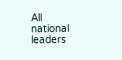All national leaders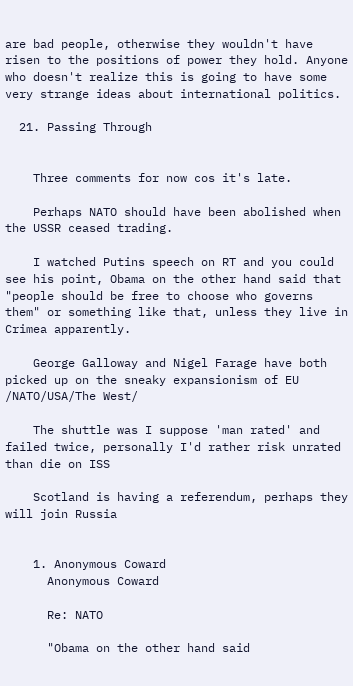are bad people, otherwise they wouldn't have risen to the positions of power they hold. Anyone who doesn't realize this is going to have some very strange ideas about international politics.

  21. Passing Through


    Three comments for now cos it's late.

    Perhaps NATO should have been abolished when the USSR ceased trading.

    I watched Putins speech on RT and you could see his point, Obama on the other hand said that "people should be free to choose who governs them" or something like that, unless they live in Crimea apparently.

    George Galloway and Nigel Farage have both picked up on the sneaky expansionism of EU /NATO/USA/The West/

    The shuttle was I suppose 'man rated' and failed twice, personally I'd rather risk unrated than die on ISS

    Scotland is having a referendum, perhaps they will join Russia


    1. Anonymous Coward
      Anonymous Coward

      Re: NATO

      "Obama on the other hand said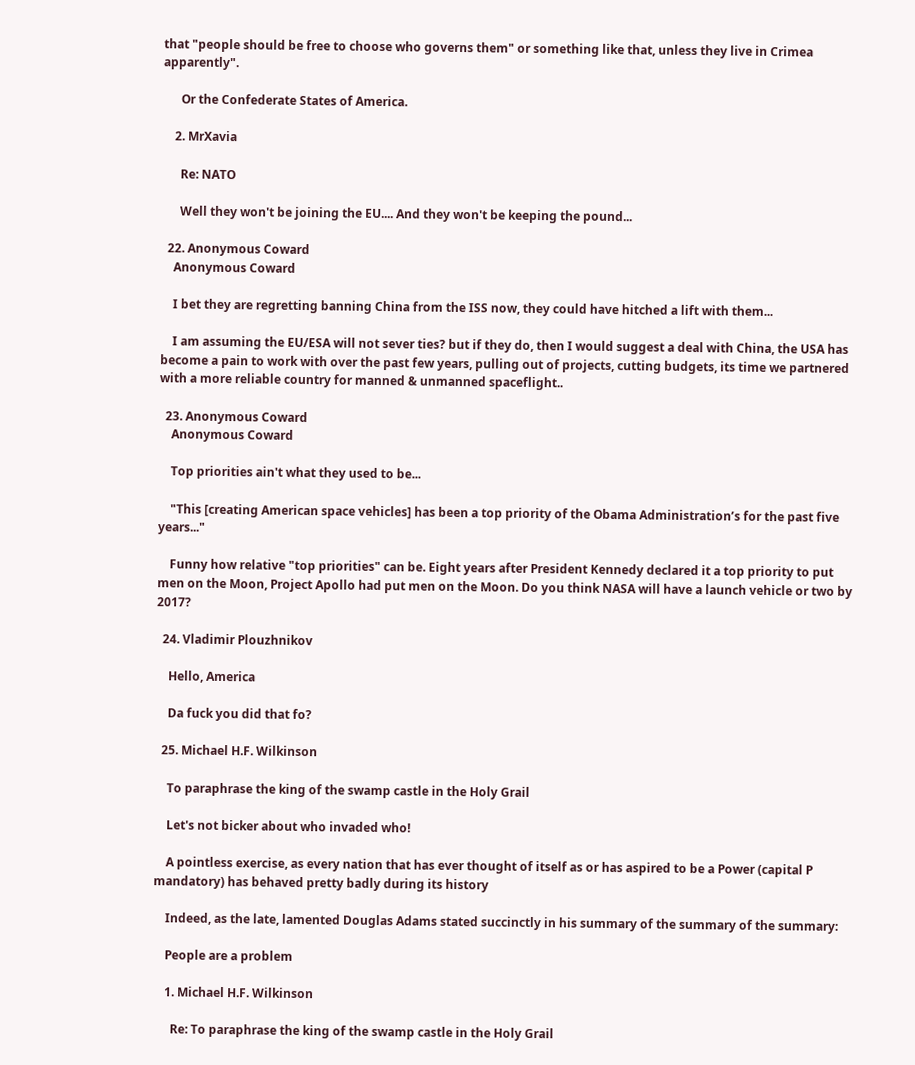that "people should be free to choose who governs them" or something like that, unless they live in Crimea apparently".

      Or the Confederate States of America.

    2. MrXavia

      Re: NATO

      Well they won't be joining the EU.... And they won't be keeping the pound...

  22. Anonymous Coward
    Anonymous Coward

    I bet they are regretting banning China from the ISS now, they could have hitched a lift with them...

    I am assuming the EU/ESA will not sever ties? but if they do, then I would suggest a deal with China, the USA has become a pain to work with over the past few years, pulling out of projects, cutting budgets, its time we partnered with a more reliable country for manned & unmanned spaceflight..

  23. Anonymous Coward
    Anonymous Coward

    Top priorities ain't what they used to be...

    "This [creating American space vehicles] has been a top priority of the Obama Administration’s for the past five years..."

    Funny how relative "top priorities" can be. Eight years after President Kennedy declared it a top priority to put men on the Moon, Project Apollo had put men on the Moon. Do you think NASA will have a launch vehicle or two by 2017?

  24. Vladimir Plouzhnikov

    Hello, America

    Da fuck you did that fo?

  25. Michael H.F. Wilkinson

    To paraphrase the king of the swamp castle in the Holy Grail

    Let's not bicker about who invaded who!

    A pointless exercise, as every nation that has ever thought of itself as or has aspired to be a Power (capital P mandatory) has behaved pretty badly during its history

    Indeed, as the late, lamented Douglas Adams stated succinctly in his summary of the summary of the summary:

    People are a problem

    1. Michael H.F. Wilkinson

      Re: To paraphrase the king of the swamp castle in the Holy Grail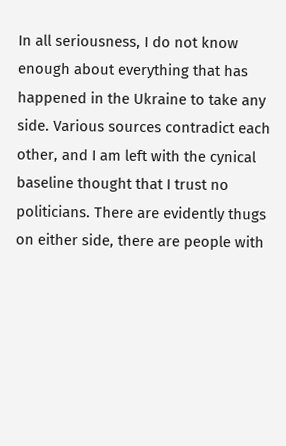In all seriousness, I do not know enough about everything that has happened in the Ukraine to take any side. Various sources contradict each other, and I am left with the cynical baseline thought that I trust no politicians. There are evidently thugs on either side, there are people with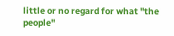little or no regard for what "the people"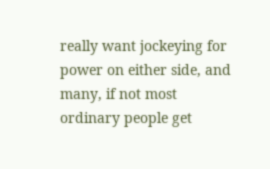really want jockeying for power on either side, and many, if not most ordinary people get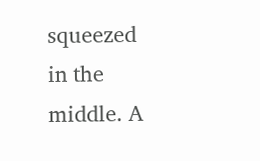squeezed in the middle. A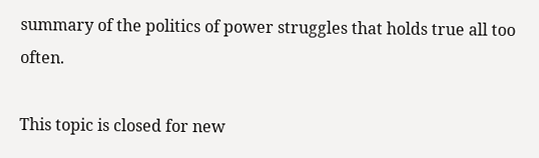summary of the politics of power struggles that holds true all too often.

This topic is closed for new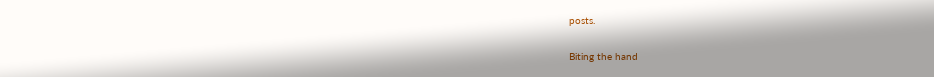posts.

Biting the hand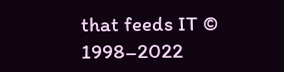that feeds IT © 1998–2022